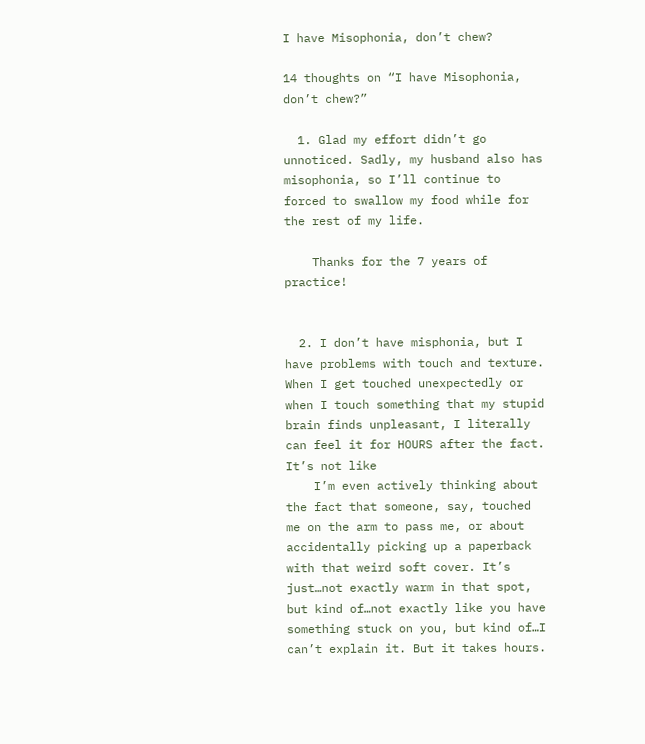I have Misophonia, don’t chew?

14 thoughts on “I have Misophonia, don’t chew?”

  1. Glad my effort didn’t go unnoticed. Sadly, my husband also has misophonia, so I’ll continue to forced to swallow my food while for the rest of my life.

    Thanks for the 7 years of practice!


  2. I don’t have misphonia, but I have problems with touch and texture. When I get touched unexpectedly or when I touch something that my stupid brain finds unpleasant, I literally can feel it for HOURS after the fact. It’s not like
    I’m even actively thinking about the fact that someone, say, touched me on the arm to pass me, or about accidentally picking up a paperback with that weird soft cover. It’s just…not exactly warm in that spot, but kind of…not exactly like you have something stuck on you, but kind of…I can’t explain it. But it takes hours.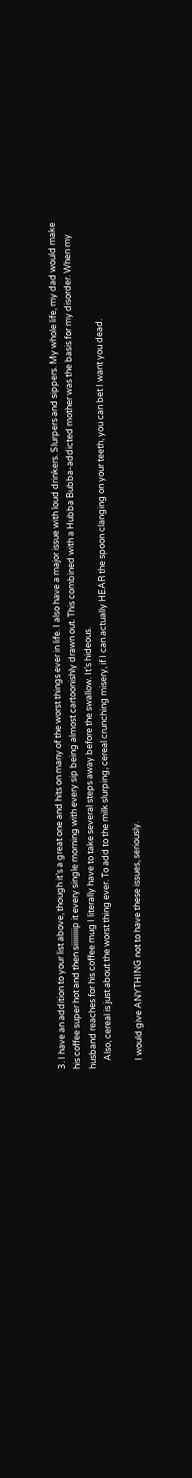3. I have an addition to your list above, though it’s a great one and hits on many of the worst things ever in life. I also have a major issue with loud drinkers. Slurpers and sippers. My whole life, my dad would make his coffee super hot and then siiiiiiiiip it every single morning with every sip being almost cartoonishly drawn out. This combined with a Hubba Bubba-addicted mother was the basis for my disorder. When my husband reaches for his coffee mug I literally have to take several steps away before the swallow. It’s hideous.
    Also, cereal is just about the worst thing ever. To add to the milk slurping, cereal crunching misery, if I can actually HEAR the spoon clanging on your teeth, you can bet I want you dead.

    I would give ANYTHING not to have these issues, seriously.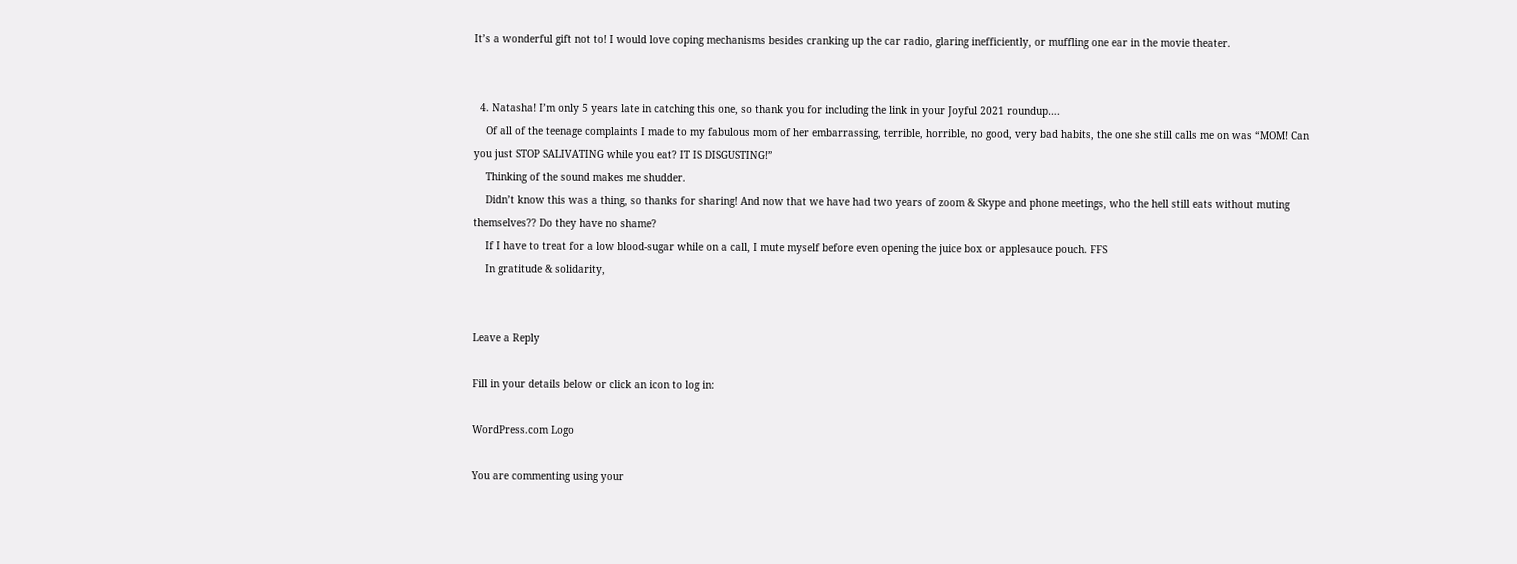It’s a wonderful gift not to! I would love coping mechanisms besides cranking up the car radio, glaring inefficiently, or muffling one ear in the movie theater.


  4. Natasha! I’m only 5 years late in catching this one, so thank you for including the link in your Joyful 2021 roundup….
    Of all of the teenage complaints I made to my fabulous mom of her embarrassing, terrible, horrible, no good, very bad habits, the one she still calls me on was “MOM! Can you just STOP SALIVATING while you eat? IT IS DISGUSTING!”
    Thinking of the sound makes me shudder.
    Didn’t know this was a thing, so thanks for sharing! And now that we have had two years of zoom & Skype and phone meetings, who the hell still eats without muting themselves?? Do they have no shame?
    If I have to treat for a low blood-sugar while on a call, I mute myself before even opening the juice box or applesauce pouch. FFS
    In gratitude & solidarity,


Leave a Reply

Fill in your details below or click an icon to log in:

WordPress.com Logo

You are commenting using your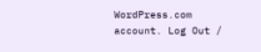WordPress.com account. Log Out /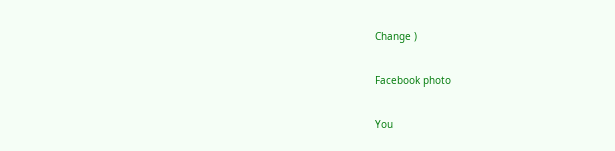Change )

Facebook photo

You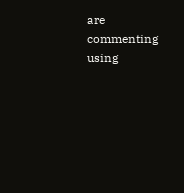are commenting using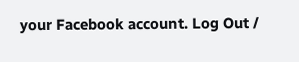your Facebook account. Log Out /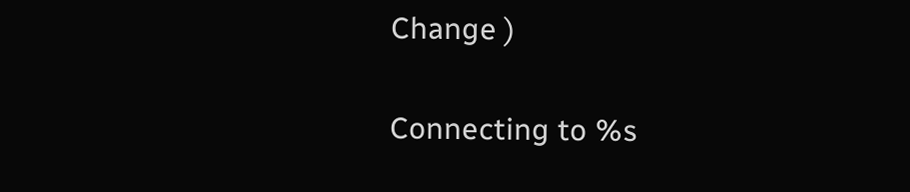Change )

Connecting to %s